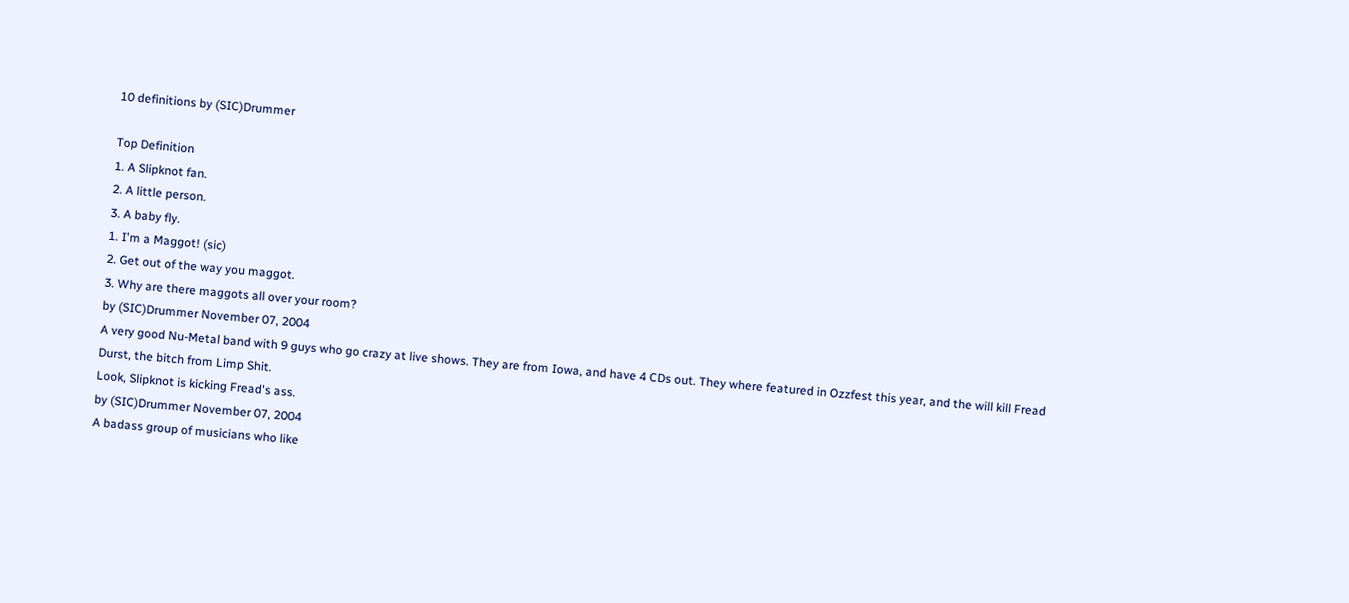10 definitions by (SIC)Drummer

Top Definition
1. A Slipknot fan.
2. A little person.
3. A baby fly.
1. I'm a Maggot! (sic)
2. Get out of the way you maggot.
3. Why are there maggots all over your room?
by (SIC)Drummer November 07, 2004
A very good Nu-Metal band with 9 guys who go crazy at live shows. They are from Iowa, and have 4 CDs out. They where featured in Ozzfest this year, and the will kill Fread Durst, the bitch from Limp Shit.
Look, Slipknot is kicking Fread's ass.
by (SIC)Drummer November 07, 2004
A badass group of musicians who like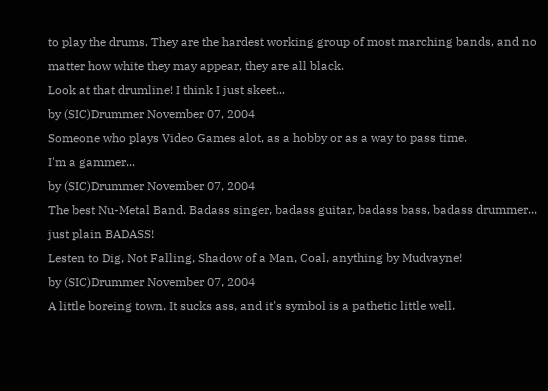to play the drums. They are the hardest working group of most marching bands, and no matter how white they may appear, they are all black.
Look at that drumline! I think I just skeet...
by (SIC)Drummer November 07, 2004
Someone who plays Video Games alot, as a hobby or as a way to pass time.
I'm a gammer...
by (SIC)Drummer November 07, 2004
The best Nu-Metal Band. Badass singer, badass guitar, badass bass, badass drummer... just plain BADASS!
Lesten to Dig, Not Falling, Shadow of a Man, Coal, anything by Mudvayne!
by (SIC)Drummer November 07, 2004
A little boreing town. It sucks ass, and it's symbol is a pathetic little well.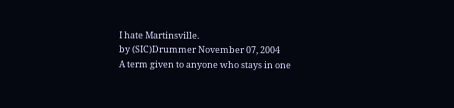I hate Martinsville.
by (SIC)Drummer November 07, 2004
A term given to anyone who stays in one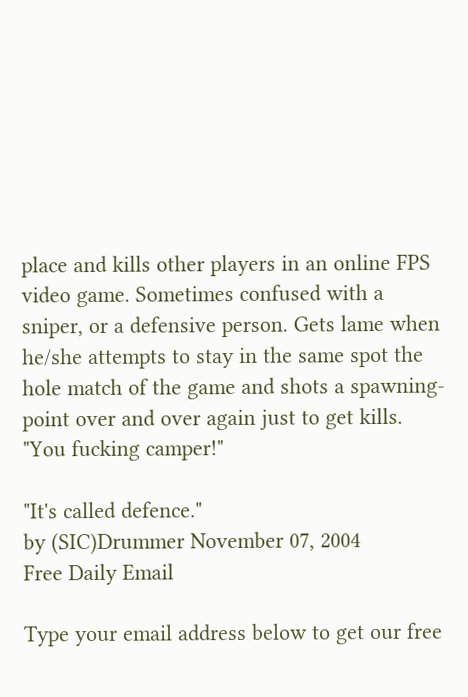place and kills other players in an online FPS video game. Sometimes confused with a sniper, or a defensive person. Gets lame when he/she attempts to stay in the same spot the hole match of the game and shots a spawning-point over and over again just to get kills.
"You fucking camper!"

"It's called defence."
by (SIC)Drummer November 07, 2004
Free Daily Email

Type your email address below to get our free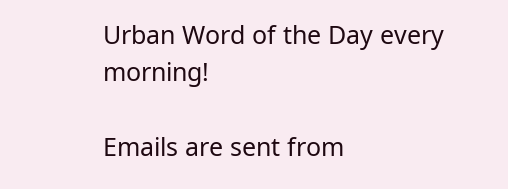Urban Word of the Day every morning!

Emails are sent from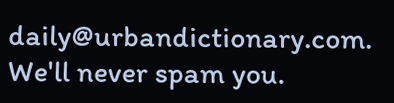daily@urbandictionary.com. We'll never spam you.